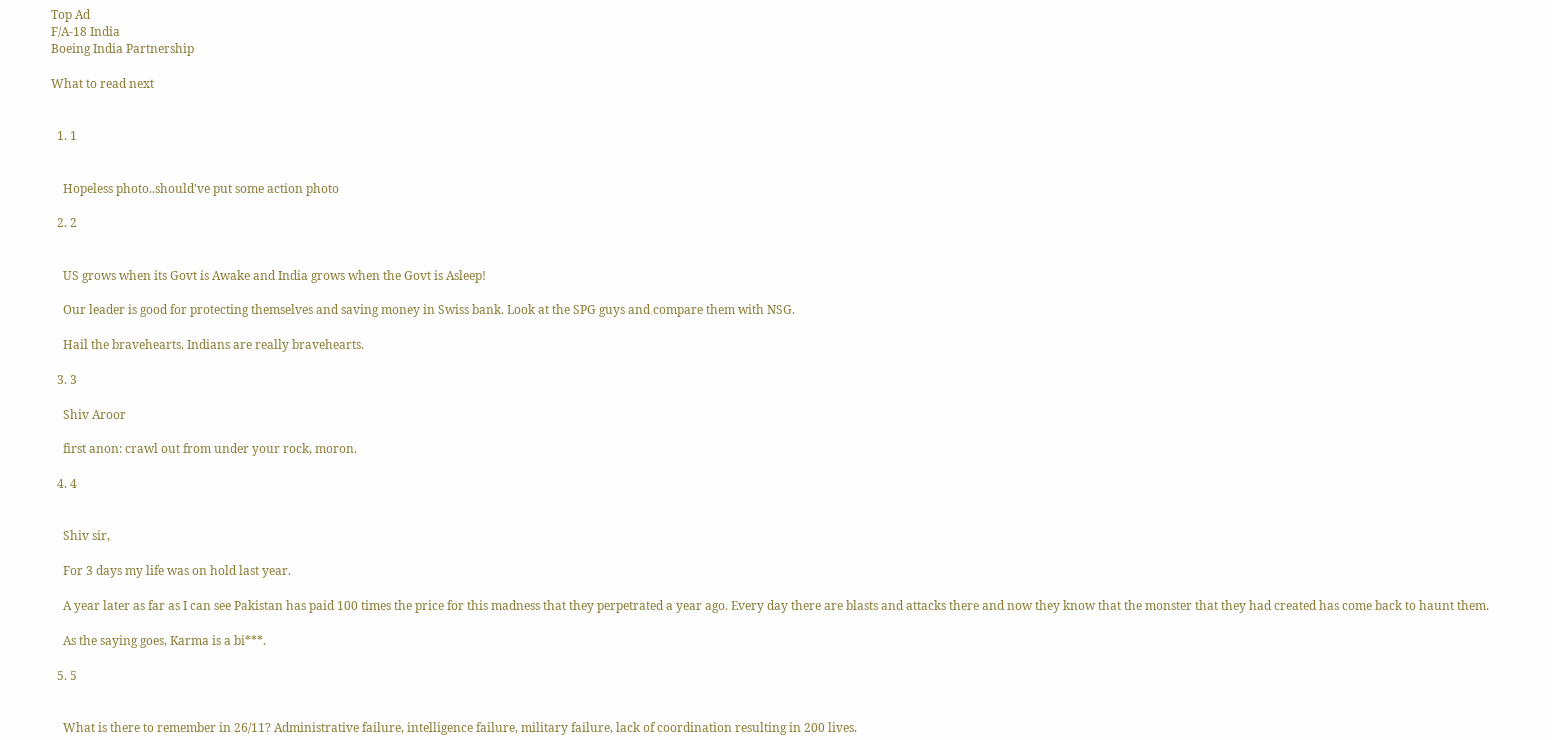Top Ad
F/A-18 India
Boeing India Partnership

What to read next


  1. 1


    Hopeless photo..should've put some action photo

  2. 2


    US grows when its Govt is Awake and India grows when the Govt is Asleep!

    Our leader is good for protecting themselves and saving money in Swiss bank. Look at the SPG guys and compare them with NSG.

    Hail the bravehearts. Indians are really bravehearts.

  3. 3

    Shiv Aroor

    first anon: crawl out from under your rock, moron.

  4. 4


    Shiv sir,

    For 3 days my life was on hold last year.

    A year later as far as I can see Pakistan has paid 100 times the price for this madness that they perpetrated a year ago. Every day there are blasts and attacks there and now they know that the monster that they had created has come back to haunt them.

    As the saying goes, Karma is a bi***.

  5. 5


    What is there to remember in 26/11? Administrative failure, intelligence failure, military failure, lack of coordination resulting in 200 lives.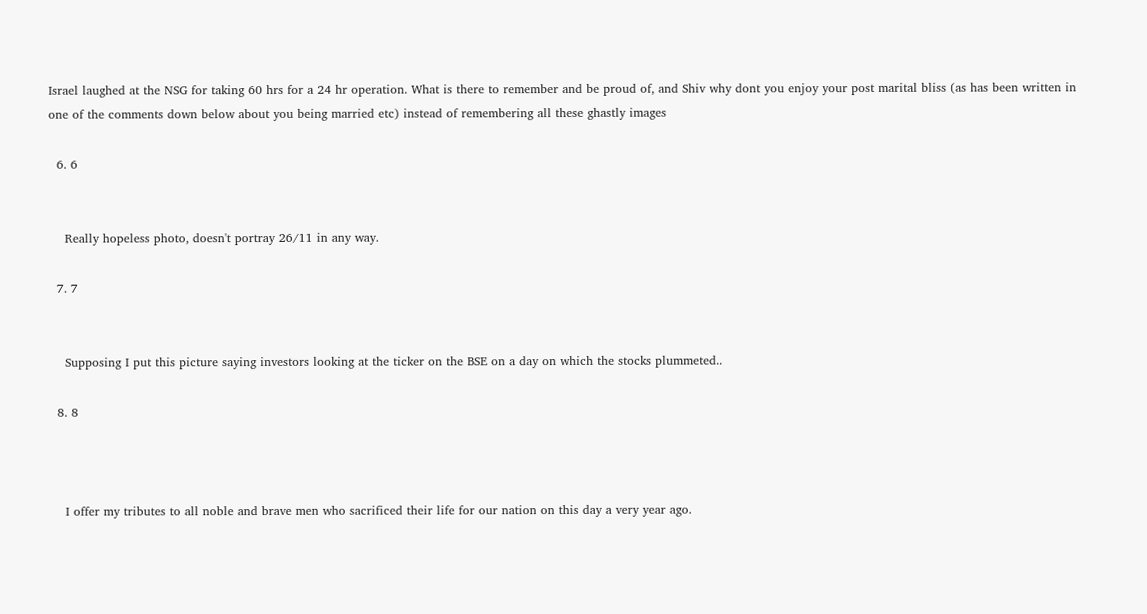Israel laughed at the NSG for taking 60 hrs for a 24 hr operation. What is there to remember and be proud of, and Shiv why dont you enjoy your post marital bliss (as has been written in one of the comments down below about you being married etc) instead of remembering all these ghastly images

  6. 6


    Really hopeless photo, doesn't portray 26/11 in any way.

  7. 7


    Supposing I put this picture saying investors looking at the ticker on the BSE on a day on which the stocks plummeted..

  8. 8



    I offer my tributes to all noble and brave men who sacrificed their life for our nation on this day a very year ago.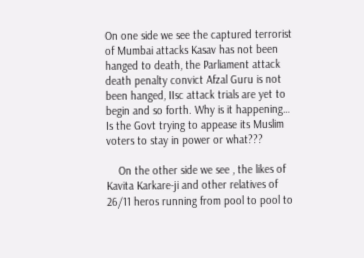On one side we see the captured terrorist of Mumbai attacks Kasav has not been hanged to death, the Parliament attack death penalty convict Afzal Guru is not been hanged, IIsc attack trials are yet to begin and so forth. Why is it happening… Is the Govt trying to appease its Muslim voters to stay in power or what???

    On the other side we see , the likes of Kavita Karkare-ji and other relatives of 26/11 heros running from pool to pool to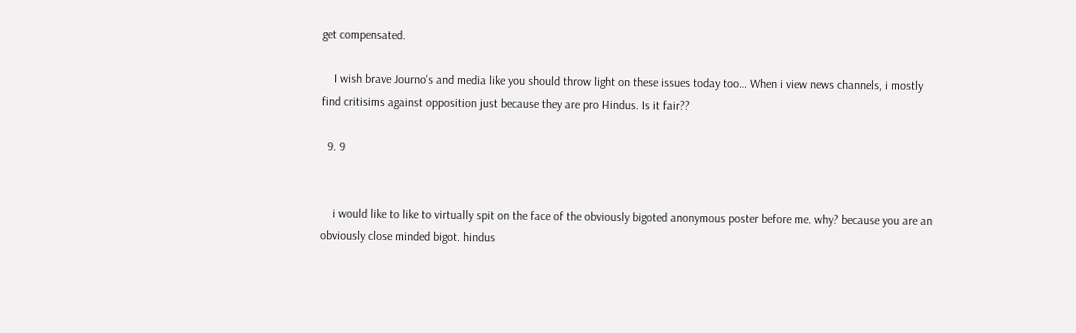get compensated.

    I wish brave Journo's and media like you should throw light on these issues today too… When i view news channels, i mostly find critisims against opposition just because they are pro Hindus. Is it fair??

  9. 9


    i would like to like to virtually spit on the face of the obviously bigoted anonymous poster before me. why? because you are an obviously close minded bigot. hindus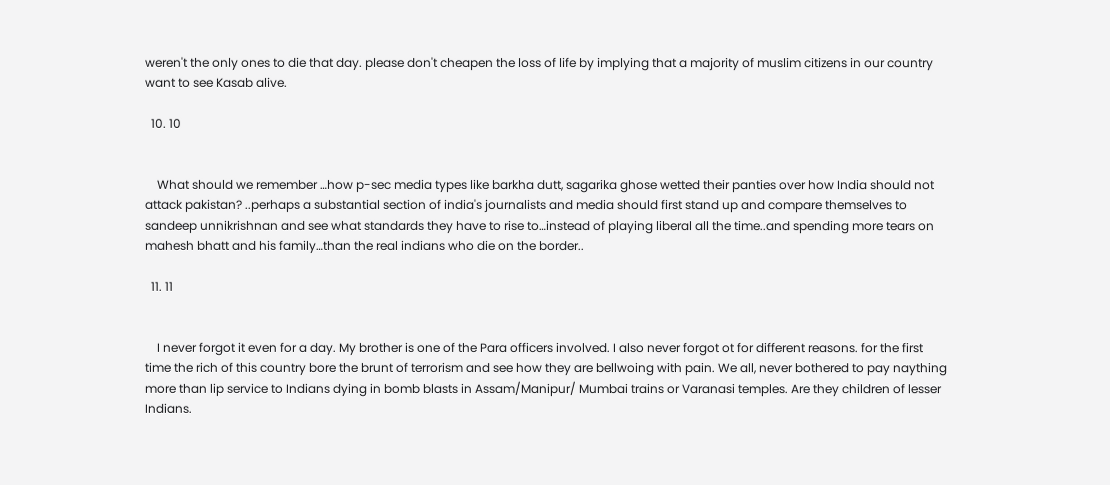weren't the only ones to die that day. please don't cheapen the loss of life by implying that a majority of muslim citizens in our country want to see Kasab alive.

  10. 10


    What should we remember …how p-sec media types like barkha dutt, sagarika ghose wetted their panties over how India should not attack pakistan? ..perhaps a substantial section of india's journalists and media should first stand up and compare themselves to sandeep unnikrishnan and see what standards they have to rise to…instead of playing liberal all the time..and spending more tears on mahesh bhatt and his family…than the real indians who die on the border..

  11. 11


    I never forgot it even for a day. My brother is one of the Para officers involved. I also never forgot ot for different reasons. for the first time the rich of this country bore the brunt of terrorism and see how they are bellwoing with pain. We all, never bothered to pay naything more than lip service to Indians dying in bomb blasts in Assam/Manipur/ Mumbai trains or Varanasi temples. Are they children of lesser Indians.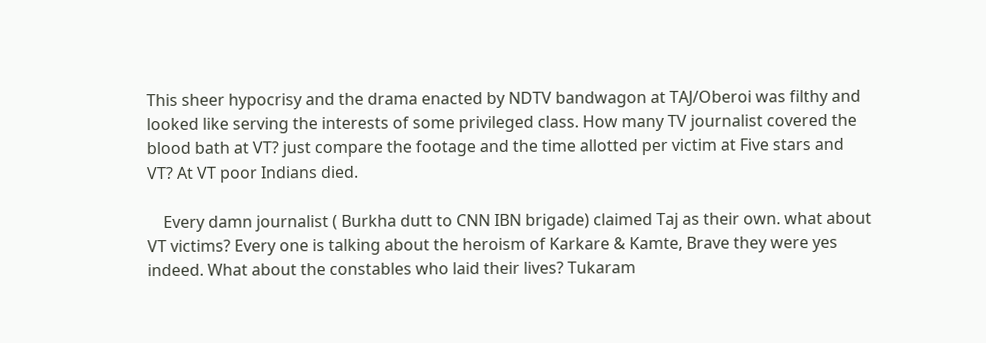This sheer hypocrisy and the drama enacted by NDTV bandwagon at TAJ/Oberoi was filthy and looked like serving the interests of some privileged class. How many TV journalist covered the blood bath at VT? just compare the footage and the time allotted per victim at Five stars and VT? At VT poor Indians died.

    Every damn journalist ( Burkha dutt to CNN IBN brigade) claimed Taj as their own. what about VT victims? Every one is talking about the heroism of Karkare & Kamte, Brave they were yes indeed. What about the constables who laid their lives? Tukaram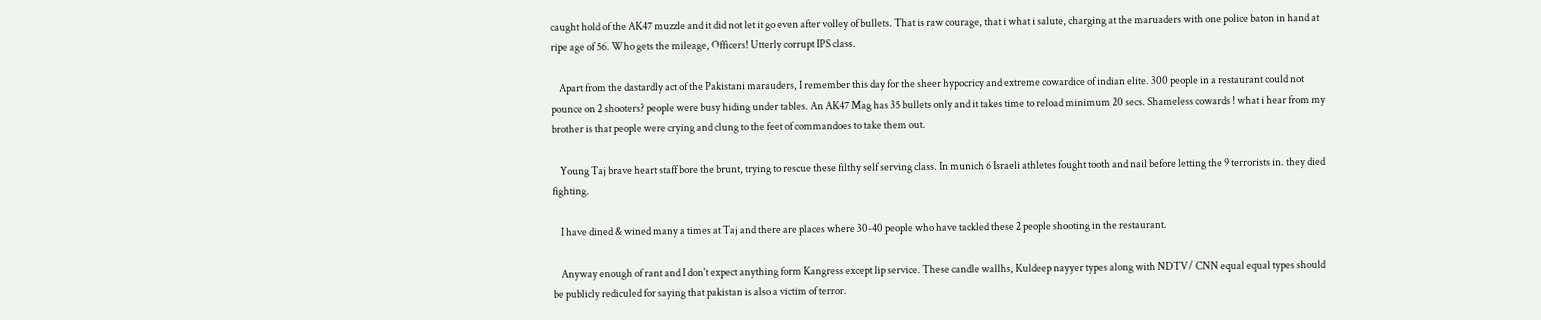caught hold of the AK47 muzzle and it did not let it go even after volley of bullets. That is raw courage, that i what i salute, charging at the maruaders with one police baton in hand at ripe age of 56. Who gets the mileage, Officers! Utterly corrupt IPS class.

    Apart from the dastardly act of the Pakistani marauders, I remember this day for the sheer hypocricy and extreme cowardice of indian elite. 300 people in a restaurant could not pounce on 2 shooters? people were busy hiding under tables. An AK47 Mag has 35 bullets only and it takes time to reload minimum 20 secs. Shameless cowards ! what i hear from my brother is that people were crying and clung to the feet of commandoes to take them out.

    Young Taj brave heart staff bore the brunt, trying to rescue these filthy self serving class. In munich 6 Israeli athletes fought tooth and nail before letting the 9 terrorists in. they died fighting.

    I have dined & wined many a times at Taj and there are places where 30-40 people who have tackled these 2 people shooting in the restaurant.

    Anyway enough of rant and I don't expect anything form Kangress except lip service. These candle wallhs, Kuldeep nayyer types along with NDTV/ CNN equal equal types should be publicly rediculed for saying that pakistan is also a victim of terror.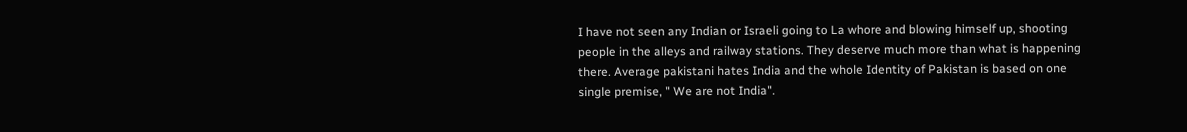I have not seen any Indian or Israeli going to La whore and blowing himself up, shooting people in the alleys and railway stations. They deserve much more than what is happening there. Average pakistani hates India and the whole Identity of Pakistan is based on one single premise, " We are not India".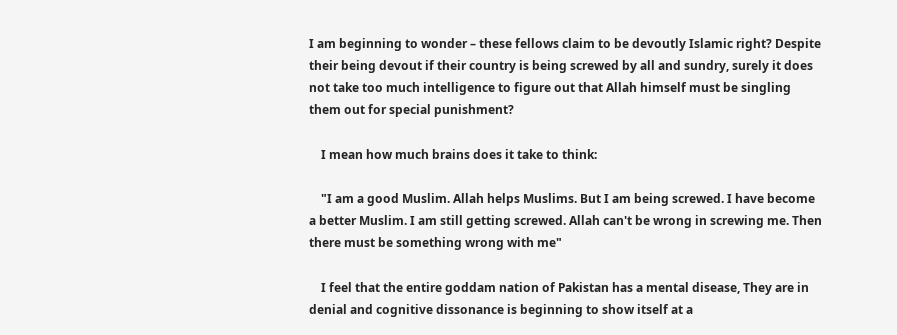I am beginning to wonder – these fellows claim to be devoutly Islamic right? Despite their being devout if their country is being screwed by all and sundry, surely it does not take too much intelligence to figure out that Allah himself must be singling them out for special punishment?

    I mean how much brains does it take to think:

    "I am a good Muslim. Allah helps Muslims. But I am being screwed. I have become a better Muslim. I am still getting screwed. Allah can't be wrong in screwing me. Then there must be something wrong with me"

    I feel that the entire goddam nation of Pakistan has a mental disease, They are in denial and cognitive dissonance is beginning to show itself at a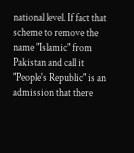national level. If fact that scheme to remove the name "Islamic" from Pakistan and call it "People's Republic" is an admission that there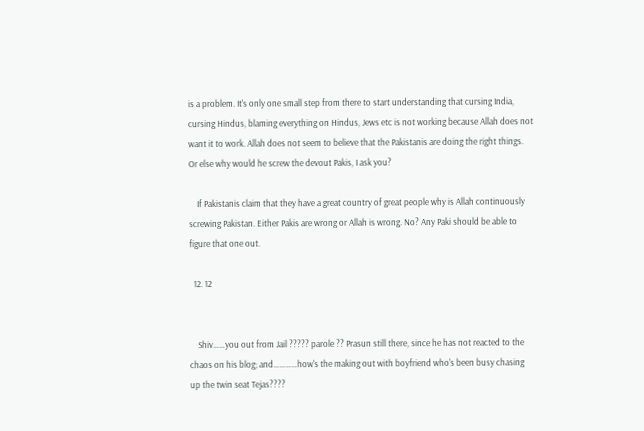is a problem. It's only one small step from there to start understanding that cursing India, cursing Hindus, blaming everything on Hindus, Jews etc is not working because Allah does not want it to work. Allah does not seem to believe that the Pakistanis are doing the right things. Or else why would he screw the devout Pakis, I ask you?

    If Pakistanis claim that they have a great country of great people why is Allah continuously screwing Pakistan. Either Pakis are wrong or Allah is wrong. No? Any Paki should be able to figure that one out.

  12. 12


    Shiv……you out from Jail ????? parole ?? Prasun still there, since he has not reacted to the chaos on his blog; and…………how's the making out with boyfriend who's been busy chasing up the twin seat Tejas????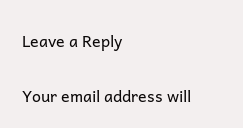Leave a Reply

Your email address will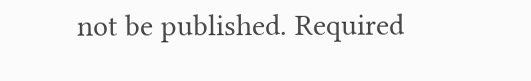not be published. Required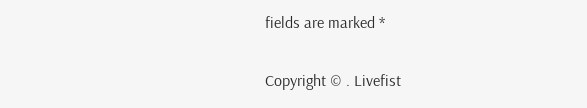fields are marked *

Copyright © . Livefist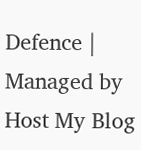Defence | Managed by Host My Blog